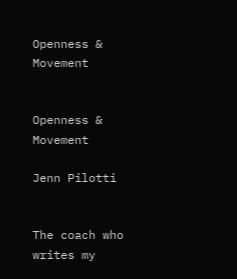Openness & Movement


Openness & Movement

Jenn Pilotti


The coach who writes my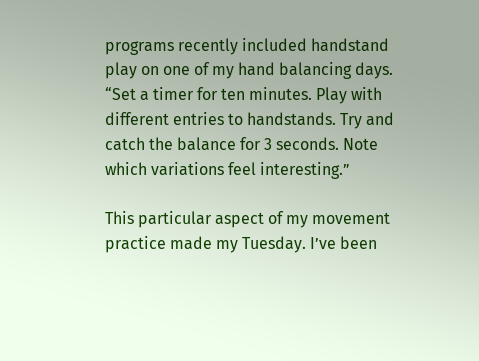programs recently included handstand play on one of my hand balancing days. “Set a timer for ten minutes. Play with different entries to handstands. Try and catch the balance for 3 seconds. Note which variations feel interesting.”

This particular aspect of my movement practice made my Tuesday. I’ve been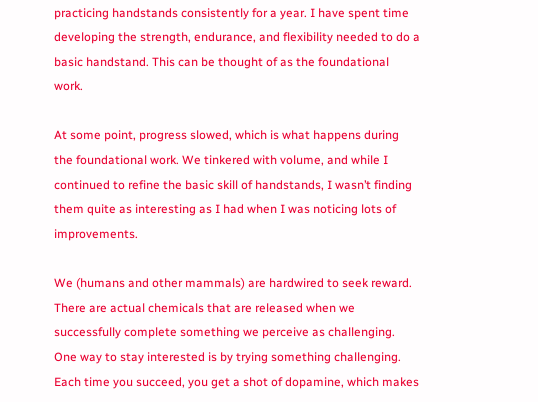practicing handstands consistently for a year. I have spent time developing the strength, endurance, and flexibility needed to do a basic handstand. This can be thought of as the foundational work.

At some point, progress slowed, which is what happens during the foundational work. We tinkered with volume, and while I continued to refine the basic skill of handstands, I wasn’t finding them quite as interesting as I had when I was noticing lots of improvements.

We (humans and other mammals) are hardwired to seek reward. There are actual chemicals that are released when we successfully complete something we perceive as challenging. One way to stay interested is by trying something challenging. Each time you succeed, you get a shot of dopamine, which makes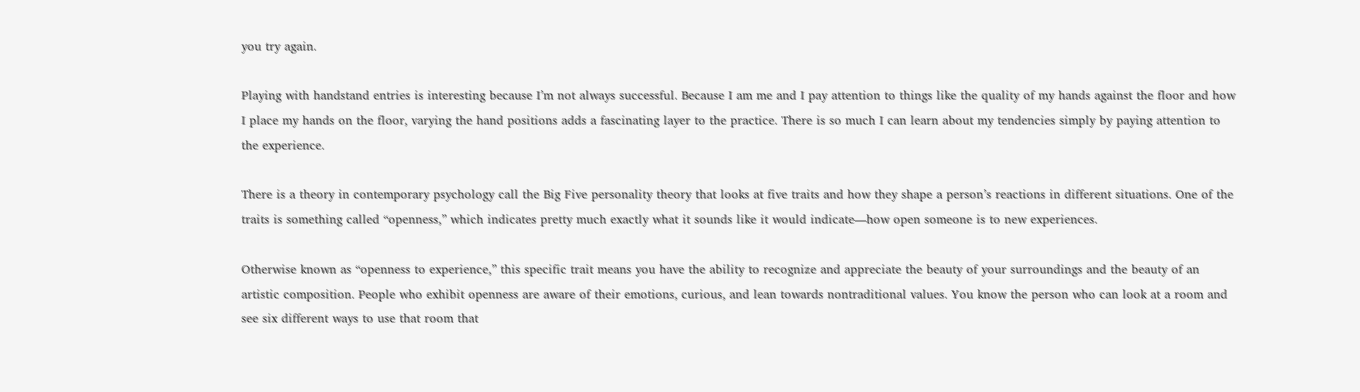you try again.

Playing with handstand entries is interesting because I’m not always successful. Because I am me and I pay attention to things like the quality of my hands against the floor and how I place my hands on the floor, varying the hand positions adds a fascinating layer to the practice. There is so much I can learn about my tendencies simply by paying attention to the experience.

There is a theory in contemporary psychology call the Big Five personality theory that looks at five traits and how they shape a person’s reactions in different situations. One of the traits is something called “openness,” which indicates pretty much exactly what it sounds like it would indicate—how open someone is to new experiences.

Otherwise known as “openness to experience,” this specific trait means you have the ability to recognize and appreciate the beauty of your surroundings and the beauty of an artistic composition. People who exhibit openness are aware of their emotions, curious, and lean towards nontraditional values. You know the person who can look at a room and see six different ways to use that room that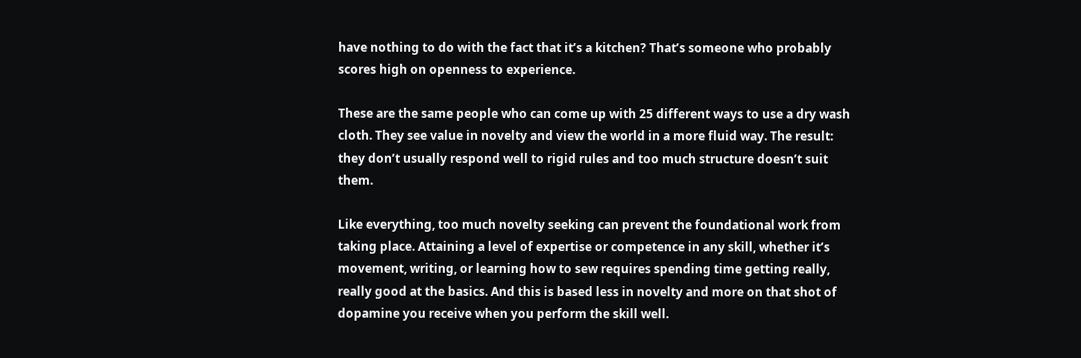have nothing to do with the fact that it’s a kitchen? That’s someone who probably scores high on openness to experience.

These are the same people who can come up with 25 different ways to use a dry wash cloth. They see value in novelty and view the world in a more fluid way. The result: they don’t usually respond well to rigid rules and too much structure doesn’t suit them.

Like everything, too much novelty seeking can prevent the foundational work from taking place. Attaining a level of expertise or competence in any skill, whether it’s movement, writing, or learning how to sew requires spending time getting really, really good at the basics. And this is based less in novelty and more on that shot of dopamine you receive when you perform the skill well.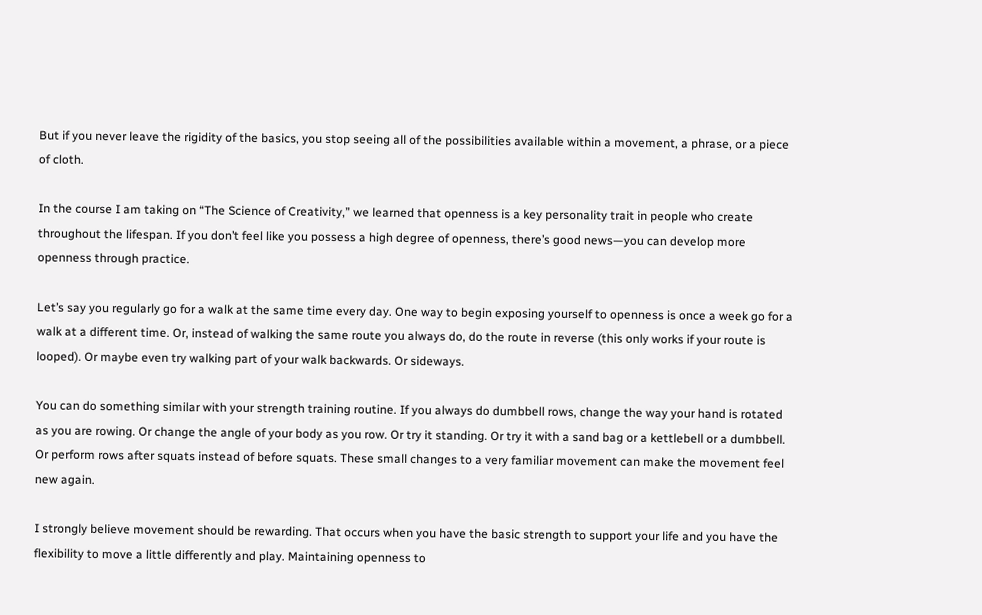But if you never leave the rigidity of the basics, you stop seeing all of the possibilities available within a movement, a phrase, or a piece of cloth.

In the course I am taking on “The Science of Creativity,” we learned that openness is a key personality trait in people who create throughout the lifespan. If you don’t feel like you possess a high degree of openness, there’s good news—you can develop more openness through practice.

Let’s say you regularly go for a walk at the same time every day. One way to begin exposing yourself to openness is once a week go for a walk at a different time. Or, instead of walking the same route you always do, do the route in reverse (this only works if your route is looped). Or maybe even try walking part of your walk backwards. Or sideways.

You can do something similar with your strength training routine. If you always do dumbbell rows, change the way your hand is rotated as you are rowing. Or change the angle of your body as you row. Or try it standing. Or try it with a sand bag or a kettlebell or a dumbbell. Or perform rows after squats instead of before squats. These small changes to a very familiar movement can make the movement feel new again.

I strongly believe movement should be rewarding. That occurs when you have the basic strength to support your life and you have the flexibility to move a little differently and play. Maintaining openness to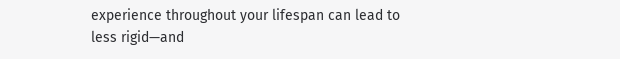experience throughout your lifespan can lead to less rigid—and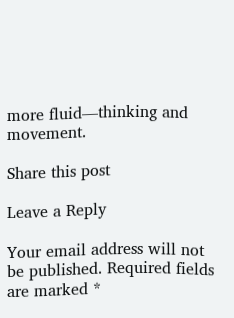more fluid—thinking and movement.

Share this post

Leave a Reply

Your email address will not be published. Required fields are marked *